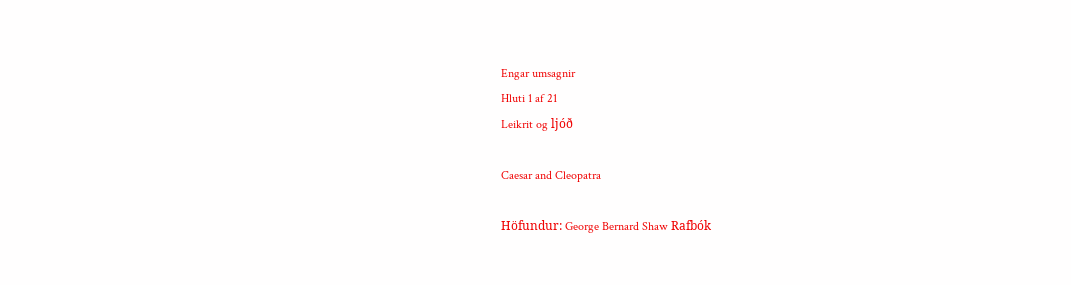Engar umsagnir
Hluti 1 af 21
Leikrit og ljóð

Caesar and Cleopatra

Höfundur: George Bernard Shaw Rafbók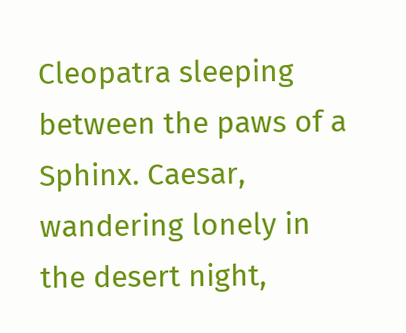Cleopatra sleeping between the paws of a Sphinx. Caesar, wandering lonely in the desert night,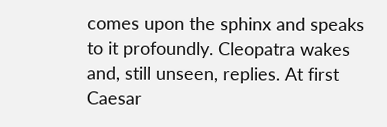comes upon the sphinx and speaks to it profoundly. Cleopatra wakes and, still unseen, replies. At first Caesar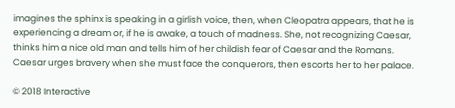imagines the sphinx is speaking in a girlish voice, then, when Cleopatra appears, that he is experiencing a dream or, if he is awake, a touch of madness. She, not recognizing Caesar, thinks him a nice old man and tells him of her childish fear of Caesar and the Romans. Caesar urges bravery when she must face the conquerors, then escorts her to her palace.

© 2018 Interactive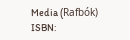Media (Rafbók) ISBN: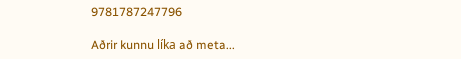9781787247796

Aðrir kunnu líka að meta...